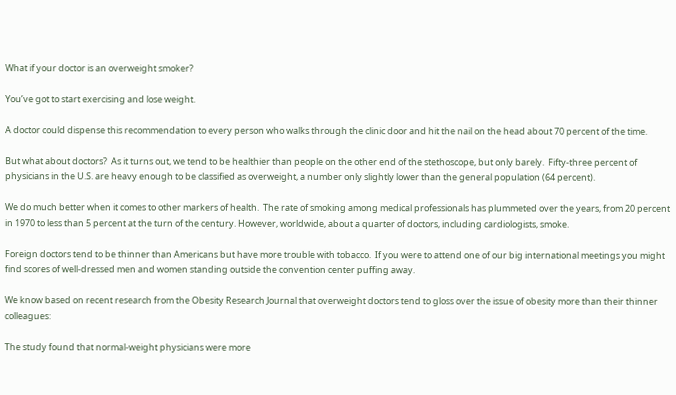What if your doctor is an overweight smoker?

You’ve got to start exercising and lose weight.

A doctor could dispense this recommendation to every person who walks through the clinic door and hit the nail on the head about 70 percent of the time.

But what about doctors?  As it turns out, we tend to be healthier than people on the other end of the stethoscope, but only barely.  Fifty-three percent of physicians in the U.S. are heavy enough to be classified as overweight, a number only slightly lower than the general population (64 percent).

We do much better when it comes to other markers of health.  The rate of smoking among medical professionals has plummeted over the years, from 20 percent  in 1970 to less than 5 percent at the turn of the century. However, worldwide, about a quarter of doctors, including cardiologists, smoke.

Foreign doctors tend to be thinner than Americans but have more trouble with tobacco.  If you were to attend one of our big international meetings you might find scores of well-dressed men and women standing outside the convention center puffing away.

We know based on recent research from the Obesity Research Journal that overweight doctors tend to gloss over the issue of obesity more than their thinner colleagues:

The study found that normal-weight physicians were more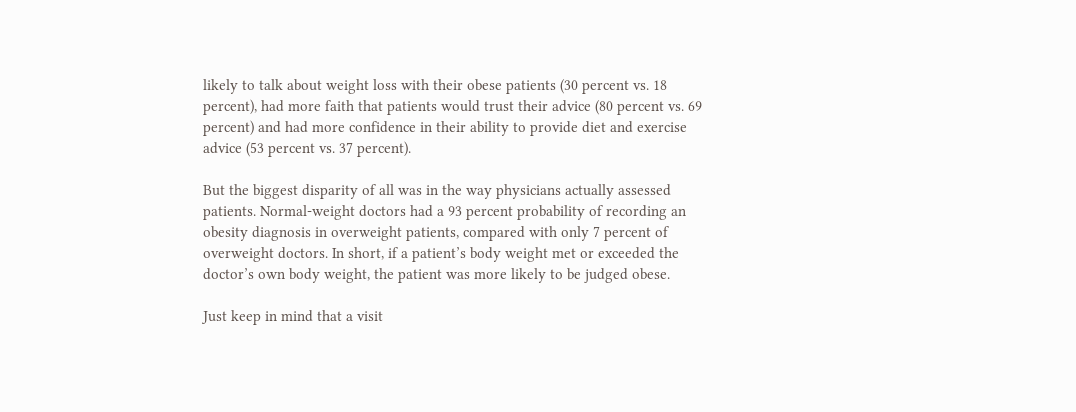likely to talk about weight loss with their obese patients (30 percent vs. 18 percent), had more faith that patients would trust their advice (80 percent vs. 69 percent) and had more confidence in their ability to provide diet and exercise advice (53 percent vs. 37 percent).

But the biggest disparity of all was in the way physicians actually assessed patients. Normal-weight doctors had a 93 percent probability of recording an obesity diagnosis in overweight patients, compared with only 7 percent of overweight doctors. In short, if a patient’s body weight met or exceeded the doctor’s own body weight, the patient was more likely to be judged obese.

Just keep in mind that a visit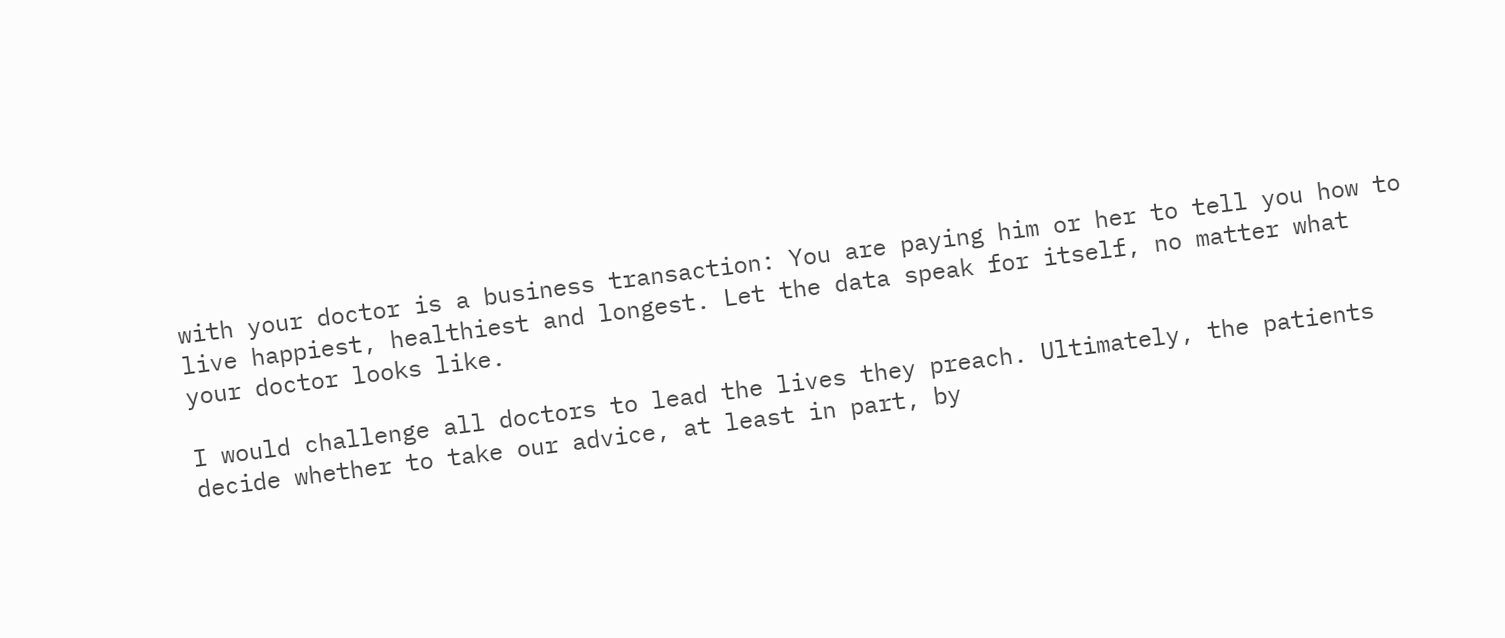with your doctor is a business transaction: You are paying him or her to tell you how to live happiest, healthiest and longest. Let the data speak for itself, no matter what your doctor looks like.

I would challenge all doctors to lead the lives they preach. Ultimately, the patients decide whether to take our advice, at least in part, by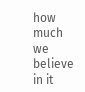how much we believe in it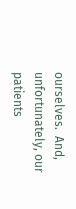ourselves.  And, unfortunately, our patients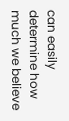can easily determine how much we believe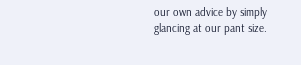our own advice by simply glancing at our pant size.